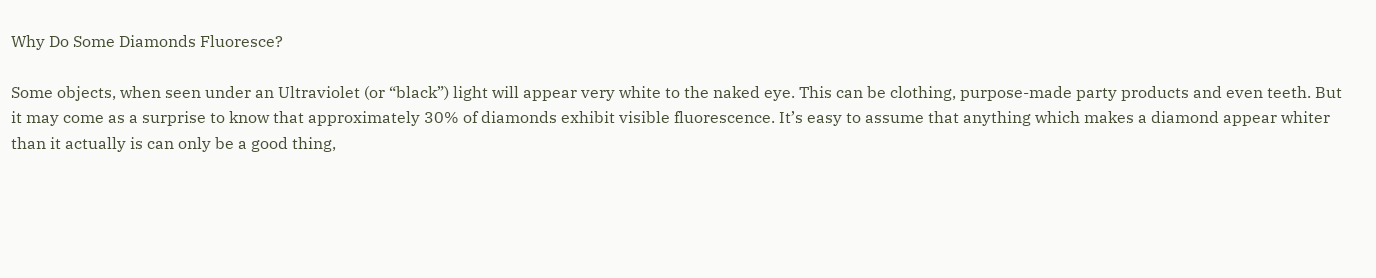Why Do Some Diamonds Fluoresce?

Some objects, when seen under an Ultraviolet (or “black”) light will appear very white to the naked eye. This can be clothing, purpose-made party products and even teeth. But it may come as a surprise to know that approximately 30% of diamonds exhibit visible fluorescence. It’s easy to assume that anything which makes a diamond appear whiter than it actually is can only be a good thing,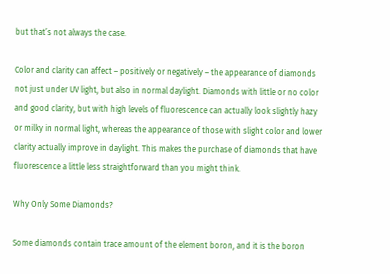but that’s not always the case.

Color and clarity can affect – positively or negatively – the appearance of diamonds not just under UV light, but also in normal daylight. Diamonds with little or no color and good clarity, but with high levels of fluorescence can actually look slightly hazy or milky in normal light, whereas the appearance of those with slight color and lower clarity actually improve in daylight. This makes the purchase of diamonds that have fluorescence a little less straightforward than you might think.

Why Only Some Diamonds?

Some diamonds contain trace amount of the element boron, and it is the boron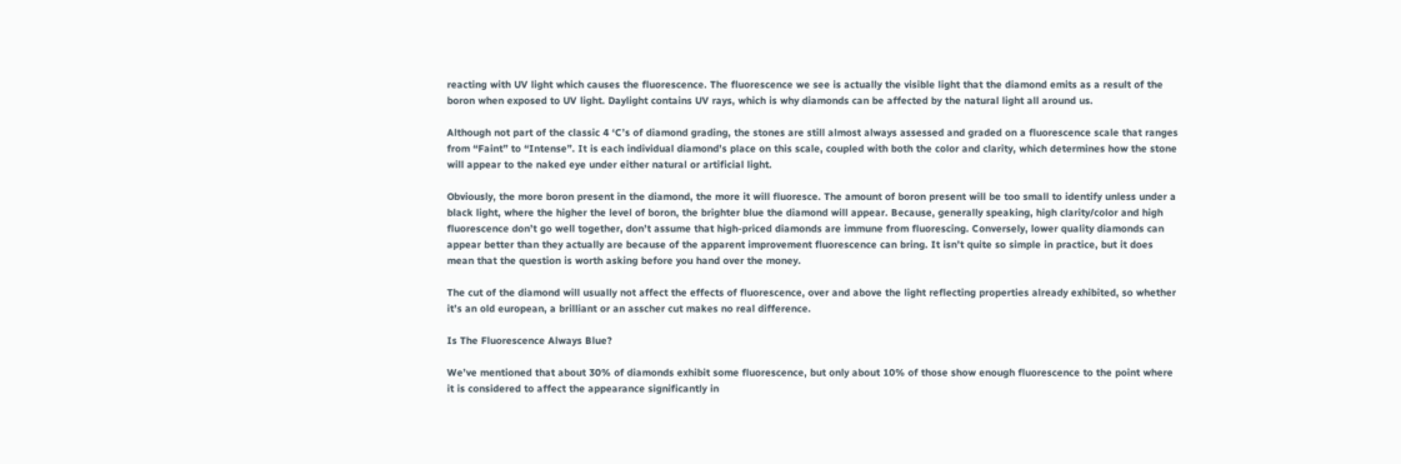reacting with UV light which causes the fluorescence. The fluorescence we see is actually the visible light that the diamond emits as a result of the boron when exposed to UV light. Daylight contains UV rays, which is why diamonds can be affected by the natural light all around us.

Although not part of the classic 4 ‘C’s of diamond grading, the stones are still almost always assessed and graded on a fluorescence scale that ranges from “Faint” to “Intense”. It is each individual diamond’s place on this scale, coupled with both the color and clarity, which determines how the stone will appear to the naked eye under either natural or artificial light.

Obviously, the more boron present in the diamond, the more it will fluoresce. The amount of boron present will be too small to identify unless under a black light, where the higher the level of boron, the brighter blue the diamond will appear. Because, generally speaking, high clarity/color and high fluorescence don’t go well together, don’t assume that high-priced diamonds are immune from fluorescing. Conversely, lower quality diamonds can appear better than they actually are because of the apparent improvement fluorescence can bring. It isn’t quite so simple in practice, but it does mean that the question is worth asking before you hand over the money.

The cut of the diamond will usually not affect the effects of fluorescence, over and above the light reflecting properties already exhibited, so whether it’s an old european, a brilliant or an asscher cut makes no real difference.

Is The Fluorescence Always Blue?

We’ve mentioned that about 30% of diamonds exhibit some fluorescence, but only about 10% of those show enough fluorescence to the point where it is considered to affect the appearance significantly in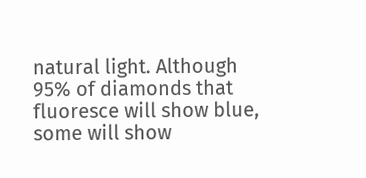natural light. Although 95% of diamonds that fluoresce will show blue, some will show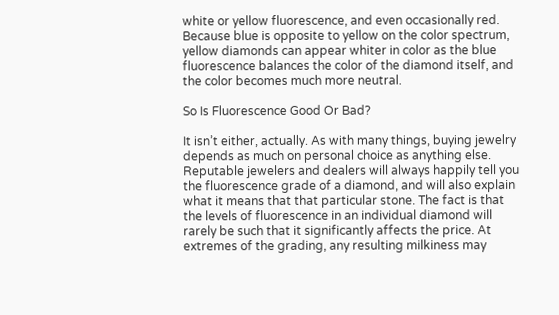white or yellow fluorescence, and even occasionally red. Because blue is opposite to yellow on the color spectrum, yellow diamonds can appear whiter in color as the blue fluorescence balances the color of the diamond itself, and the color becomes much more neutral.

So Is Fluorescence Good Or Bad?

It isn’t either, actually. As with many things, buying jewelry depends as much on personal choice as anything else. Reputable jewelers and dealers will always happily tell you the fluorescence grade of a diamond, and will also explain what it means that that particular stone. The fact is that the levels of fluorescence in an individual diamond will rarely be such that it significantly affects the price. At extremes of the grading, any resulting milkiness may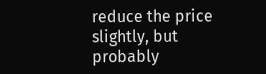reduce the price slightly, but probably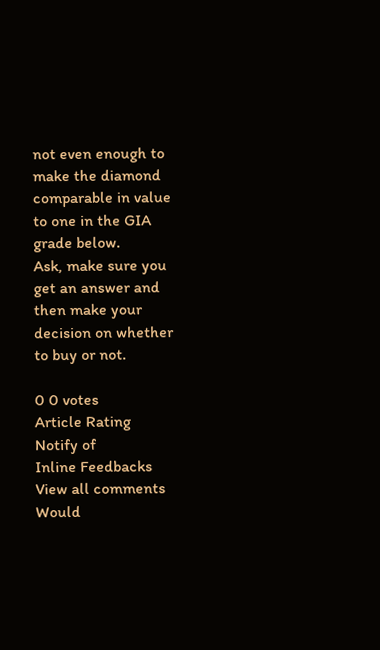not even enough to make the diamond comparable in value to one in the GIA grade below.
Ask, make sure you get an answer and then make your decision on whether to buy or not.

0 0 votes
Article Rating
Notify of
Inline Feedbacks
View all comments
Would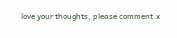love your thoughts, please comment.x